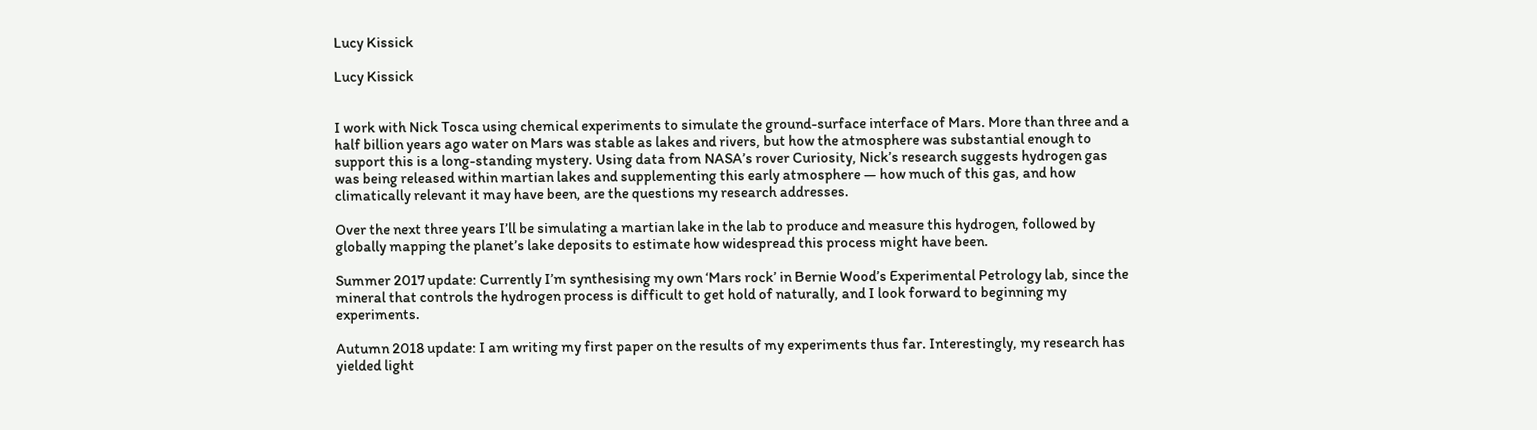Lucy Kissick

Lucy Kissick


I work with Nick Tosca using chemical experiments to simulate the ground-surface interface of Mars. More than three and a half billion years ago water on Mars was stable as lakes and rivers, but how the atmosphere was substantial enough to support this is a long-standing mystery. Using data from NASA’s rover Curiosity, Nick’s research suggests hydrogen gas was being released within martian lakes and supplementing this early atmosphere — how much of this gas, and how climatically relevant it may have been, are the questions my research addresses.

Over the next three years I’ll be simulating a martian lake in the lab to produce and measure this hydrogen, followed by globally mapping the planet’s lake deposits to estimate how widespread this process might have been.

Summer 2017 update: Currently I’m synthesising my own ‘Mars rock’ in Bernie Wood’s Experimental Petrology lab, since the mineral that controls the hydrogen process is difficult to get hold of naturally, and I look forward to beginning my experiments.

Autumn 2018 update: I am writing my first paper on the results of my experiments thus far. Interestingly, my research has yielded light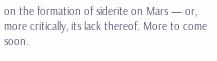on the formation of siderite on Mars — or, more critically, its lack thereof. More to come soon.